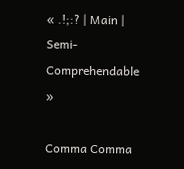« .!;:? | Main | Semi-Comprehendable »

Comma Comma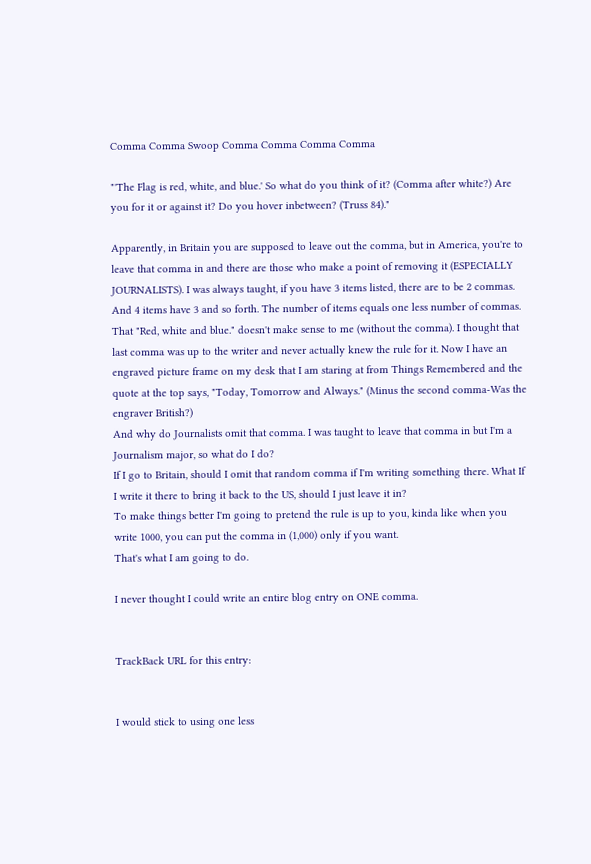Comma Comma Swoop Comma Comma Comma Comma

"'The Flag is red, white, and blue.' So what do you think of it? (Comma after white?) Are you for it or against it? Do you hover inbetween? (Truss 84)."

Apparently, in Britain you are supposed to leave out the comma, but in America, you're to leave that comma in and there are those who make a point of removing it (ESPECIALLY JOURNALISTS). I was always taught, if you have 3 items listed, there are to be 2 commas. And 4 items have 3 and so forth. The number of items equals one less number of commas. That "Red, white and blue." doesn't make sense to me (without the comma). I thought that last comma was up to the writer and never actually knew the rule for it. Now I have an engraved picture frame on my desk that I am staring at from Things Remembered and the quote at the top says, "Today, Tomorrow and Always." (Minus the second comma-Was the engraver British?)
And why do Journalists omit that comma. I was taught to leave that comma in but I'm a Journalism major, so what do I do?
If I go to Britain, should I omit that random comma if I'm writing something there. What If I write it there to bring it back to the US, should I just leave it in?
To make things better I'm going to pretend the rule is up to you, kinda like when you write 1000, you can put the comma in (1,000) only if you want.
That's what I am going to do.

I never thought I could write an entire blog entry on ONE comma.


TrackBack URL for this entry:


I would stick to using one less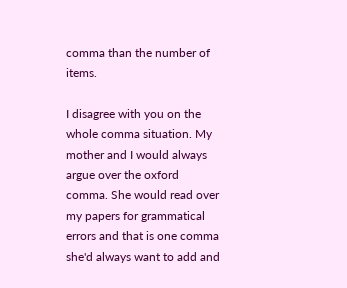comma than the number of items.

I disagree with you on the whole comma situation. My mother and I would always argue over the oxford comma. She would read over my papers for grammatical errors and that is one comma she'd always want to add and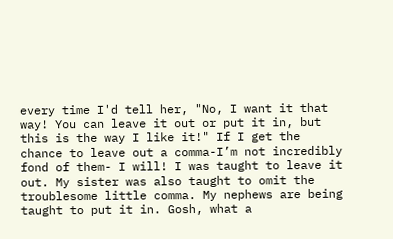every time I'd tell her, "No, I want it that way! You can leave it out or put it in, but this is the way I like it!" If I get the chance to leave out a comma-I’m not incredibly fond of them- I will! I was taught to leave it out. My sister was also taught to omit the troublesome little comma. My nephews are being taught to put it in. Gosh, what a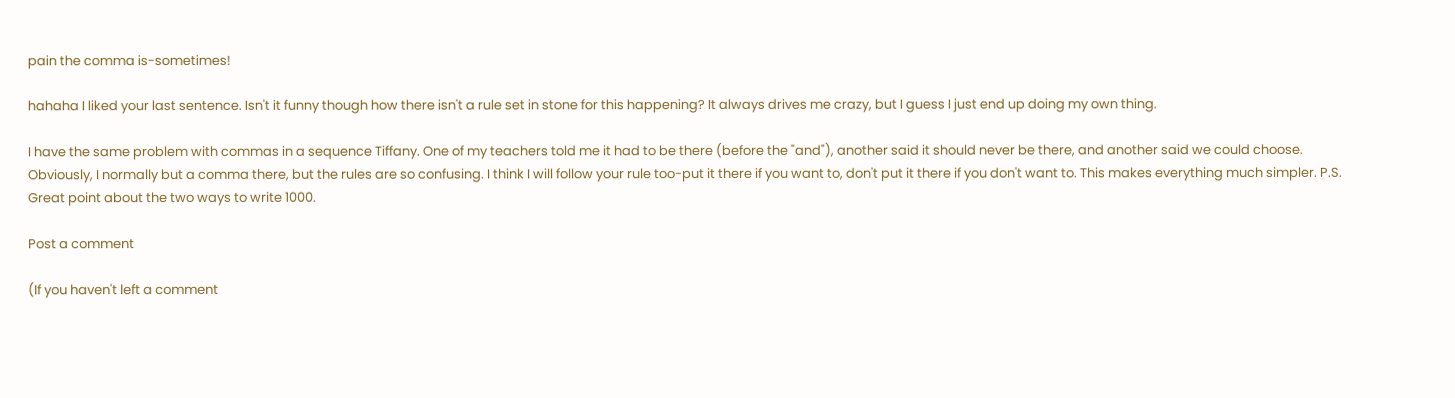pain the comma is-sometimes!

hahaha I liked your last sentence. Isn't it funny though how there isn't a rule set in stone for this happening? It always drives me crazy, but I guess I just end up doing my own thing.

I have the same problem with commas in a sequence Tiffany. One of my teachers told me it had to be there (before the "and"), another said it should never be there, and another said we could choose. Obviously, I normally but a comma there, but the rules are so confusing. I think I will follow your rule too-put it there if you want to, don't put it there if you don't want to. This makes everything much simpler. P.S. Great point about the two ways to write 1000.

Post a comment

(If you haven't left a comment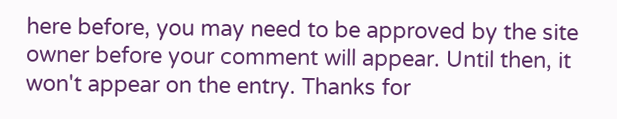here before, you may need to be approved by the site owner before your comment will appear. Until then, it won't appear on the entry. Thanks for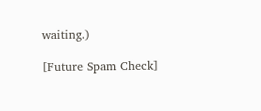waiting.)

[Future Spam Check]